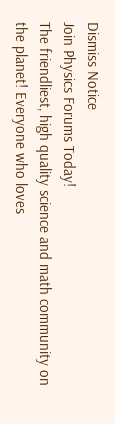Dismiss Notice
Join Physics Forums Today!
The friendliest, high quality science and math community on the planet! Everyone who loves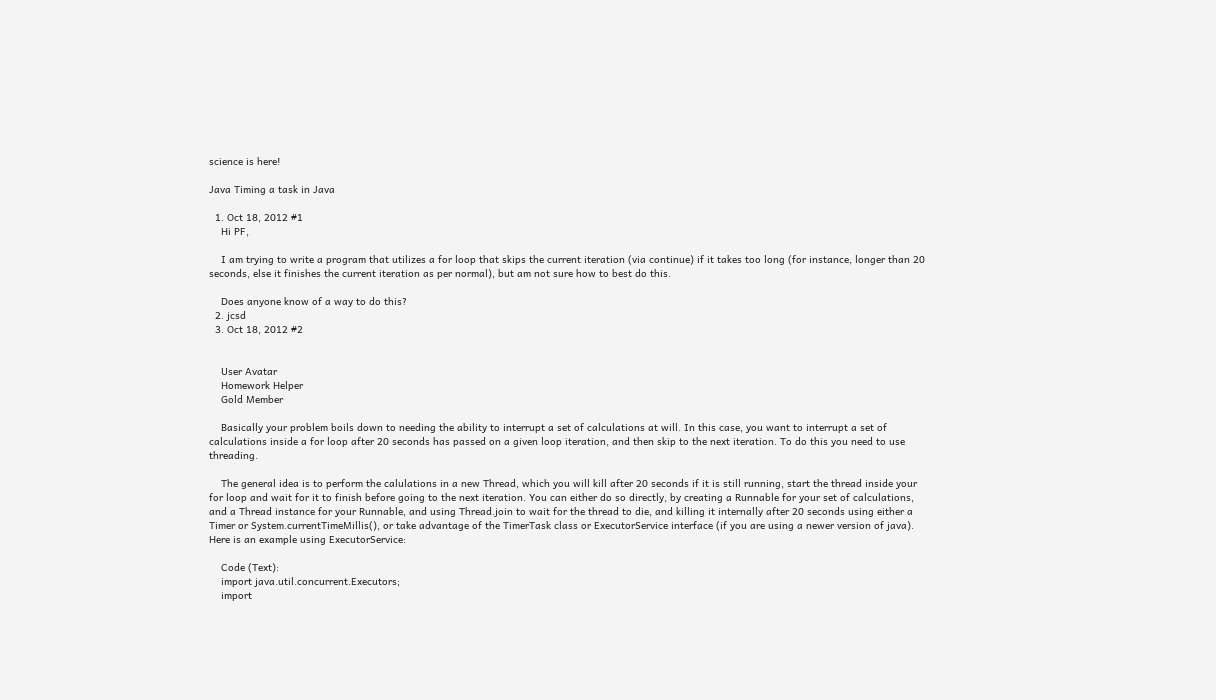science is here!

Java Timing a task in Java

  1. Oct 18, 2012 #1
    Hi PF,

    I am trying to write a program that utilizes a for loop that skips the current iteration (via continue) if it takes too long (for instance, longer than 20 seconds, else it finishes the current iteration as per normal), but am not sure how to best do this.

    Does anyone know of a way to do this?
  2. jcsd
  3. Oct 18, 2012 #2


    User Avatar
    Homework Helper
    Gold Member

    Basically your problem boils down to needing the ability to interrupt a set of calculations at will. In this case, you want to interrupt a set of calculations inside a for loop after 20 seconds has passed on a given loop iteration, and then skip to the next iteration. To do this you need to use threading.

    The general idea is to perform the calulations in a new Thread, which you will kill after 20 seconds if it is still running, start the thread inside your for loop and wait for it to finish before going to the next iteration. You can either do so directly, by creating a Runnable for your set of calculations, and a Thread instance for your Runnable, and using Thread.join to wait for the thread to die, and killing it internally after 20 seconds using either a Timer or System.currentTimeMillis(), or take advantage of the TimerTask class or ExecutorService interface (if you are using a newer version of java). Here is an example using ExecutorService:

    Code (Text):
    import java.util.concurrent.Executors;
    import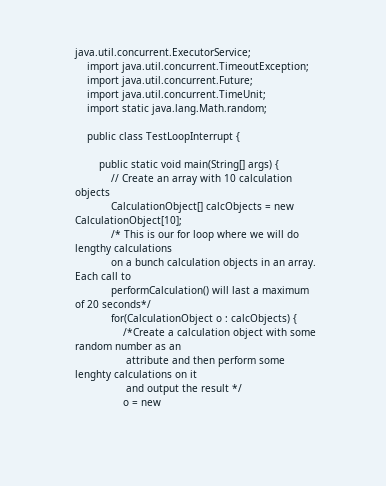java.util.concurrent.ExecutorService;
    import java.util.concurrent.TimeoutException;
    import java.util.concurrent.Future;
    import java.util.concurrent.TimeUnit;
    import static java.lang.Math.random;

    public class TestLoopInterrupt {

        public static void main(String[] args) {
            // Create an array with 10 calculation objects
            CalculationObject[] calcObjects = new CalculationObject[10];
            /* This is our for loop where we will do lengthy calculations
            on a bunch calculation objects in an array. Each call to
            performCalculation() will last a maximum of 20 seconds*/
            for(CalculationObject o : calcObjects) {
                /*Create a calculation object with some random number as an
                 attribute and then perform some lenghty calculations on it
                 and output the result */
                o = new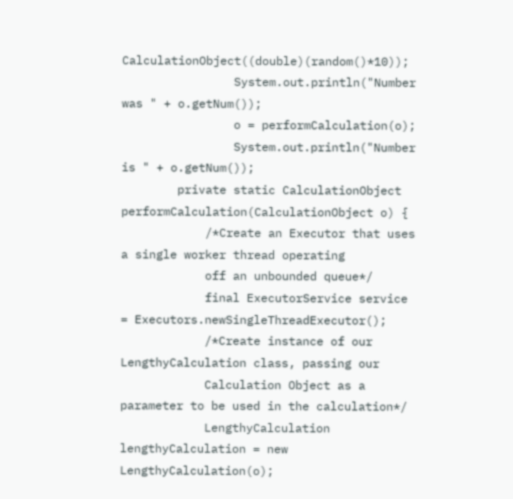CalculationObject((double)(random()*10));
                System.out.println("Number was " + o.getNum());
                o = performCalculation(o);
                System.out.println("Number is " + o.getNum());
        private static CalculationObject performCalculation(CalculationObject o) {
            /*Create an Executor that uses a single worker thread operating
            off an unbounded queue*/
            final ExecutorService service = Executors.newSingleThreadExecutor();
            /*Create instance of our LengthyCalculation class, passing our
            Calculation Object as a parameter to be used in the calculation*/
            LengthyCalculation lengthyCalculation = new LengthyCalculation(o);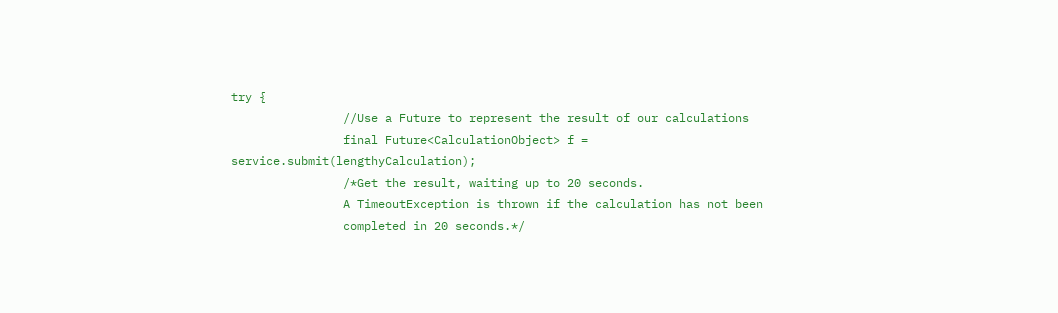try {
                //Use a Future to represent the result of our calculations
                final Future<CalculationObject> f = service.submit(lengthyCalculation);
                /*Get the result, waiting up to 20 seconds.
                A TimeoutException is thrown if the calculation has not been
                completed in 20 seconds.*/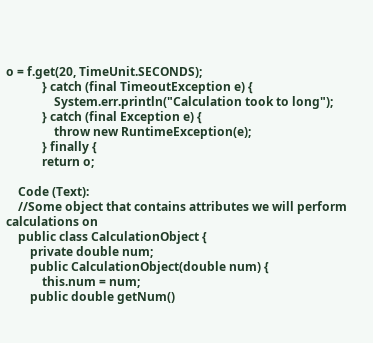o = f.get(20, TimeUnit.SECONDS);
            } catch (final TimeoutException e) {
                System.err.println("Calculation took to long");
            } catch (final Exception e) {
                throw new RuntimeException(e);
            } finally {
            return o;

    Code (Text):
    //Some object that contains attributes we will perform calculations on
    public class CalculationObject {
        private double num;
        public CalculationObject(double num) {
            this.num = num;
        public double getNum()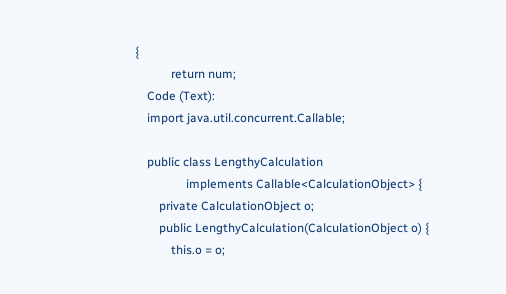{
            return num;
    Code (Text):
    import java.util.concurrent.Callable;

    public class LengthyCalculation
                 implements Callable<CalculationObject> {
        private CalculationObject o;
        public LengthyCalculation(CalculationObject o) {
            this.o = o;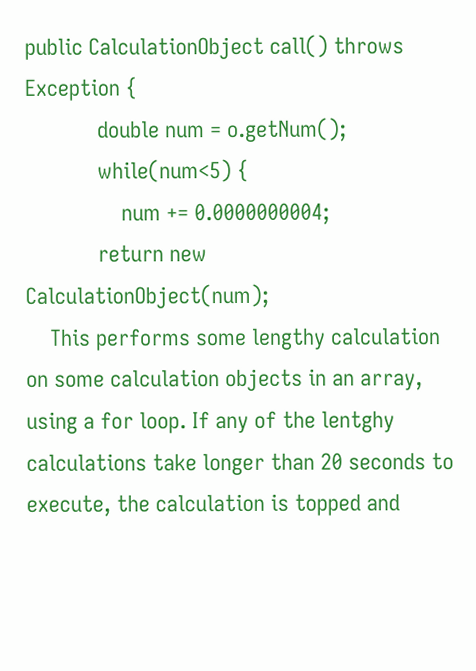public CalculationObject call() throws Exception {
            double num = o.getNum();
            while(num<5) {
                num += 0.0000000004;
            return new CalculationObject(num);
    This performs some lengthy calculation on some calculation objects in an array, using a for loop. If any of the lentghy calculations take longer than 20 seconds to execute, the calculation is topped and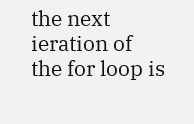the next ieration of the for loop is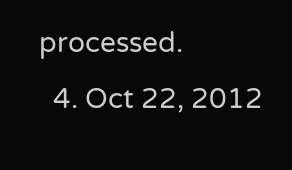processed.
  4. Oct 22, 2012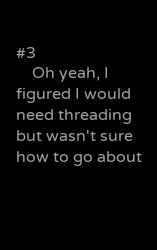#3
    Oh yeah, I figured I would need threading but wasn't sure how to go about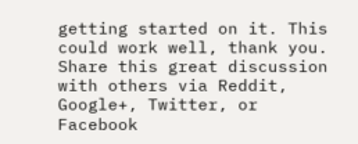getting started on it. This could work well, thank you.
Share this great discussion with others via Reddit, Google+, Twitter, or Facebook